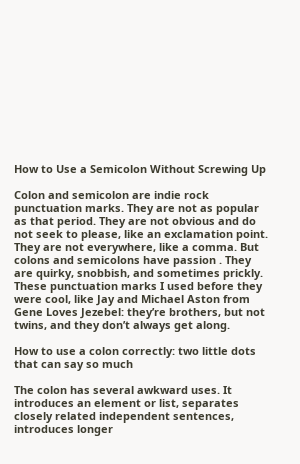How to Use a Semicolon Without Screwing Up

Colon and semicolon are indie rock punctuation marks. They are not as popular as that period. They are not obvious and do not seek to please, like an exclamation point. They are not everywhere, like a comma. But colons and semicolons have passion . They are quirky, snobbish, and sometimes prickly. These punctuation marks I used before they were cool, like Jay and Michael Aston from Gene Loves Jezebel: they’re brothers, but not twins, and they don’t always get along.

How to use a colon correctly: two little dots that can say so much

The colon has several awkward uses. It introduces an element or list, separates closely related independent sentences, introduces longer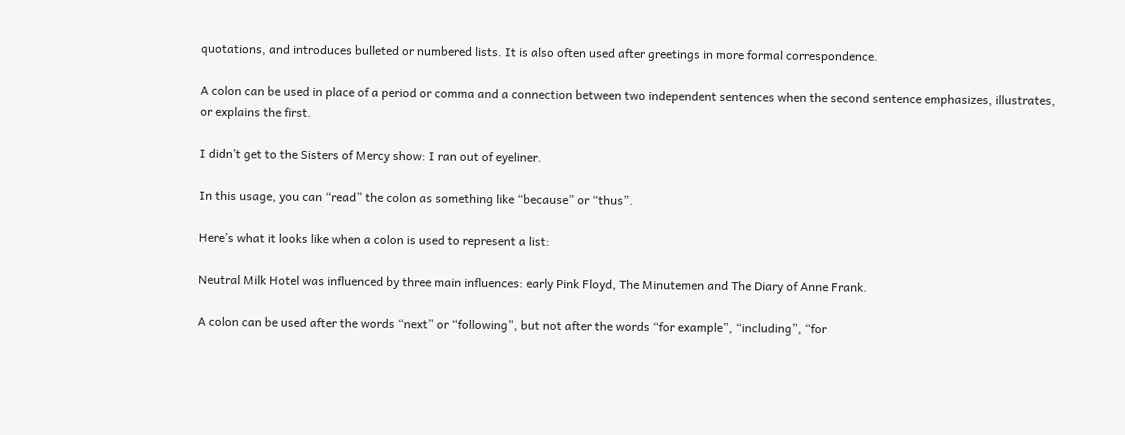quotations, and introduces bulleted or numbered lists. It is also often used after greetings in more formal correspondence.

A colon can be used in place of a period or comma and a connection between two independent sentences when the second sentence emphasizes, illustrates, or explains the first.

I didn’t get to the Sisters of Mercy show: I ran out of eyeliner.

In this usage, you can “read” the colon as something like “because” or “thus”.

Here’s what it looks like when a colon is used to represent a list:

Neutral Milk Hotel was influenced by three main influences: early Pink Floyd, The Minutemen and The Diary of Anne Frank.

A colon can be used after the words “next” or “following”, but not after the words “for example”, “including”, “for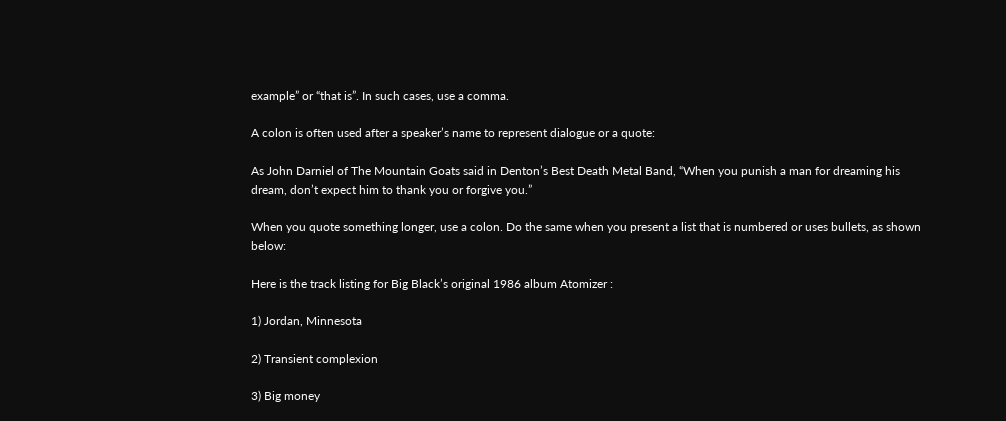example” or “that is”. In such cases, use a comma.

A colon is often used after a speaker’s name to represent dialogue or a quote:

As John Darniel of The Mountain Goats said in Denton’s Best Death Metal Band, “When you punish a man for dreaming his dream, don’t expect him to thank you or forgive you.”

When you quote something longer, use a colon. Do the same when you present a list that is numbered or uses bullets, as shown below:

Here is the track listing for Big Black’s original 1986 album Atomizer :

1) Jordan, Minnesota

2) Transient complexion

3) Big money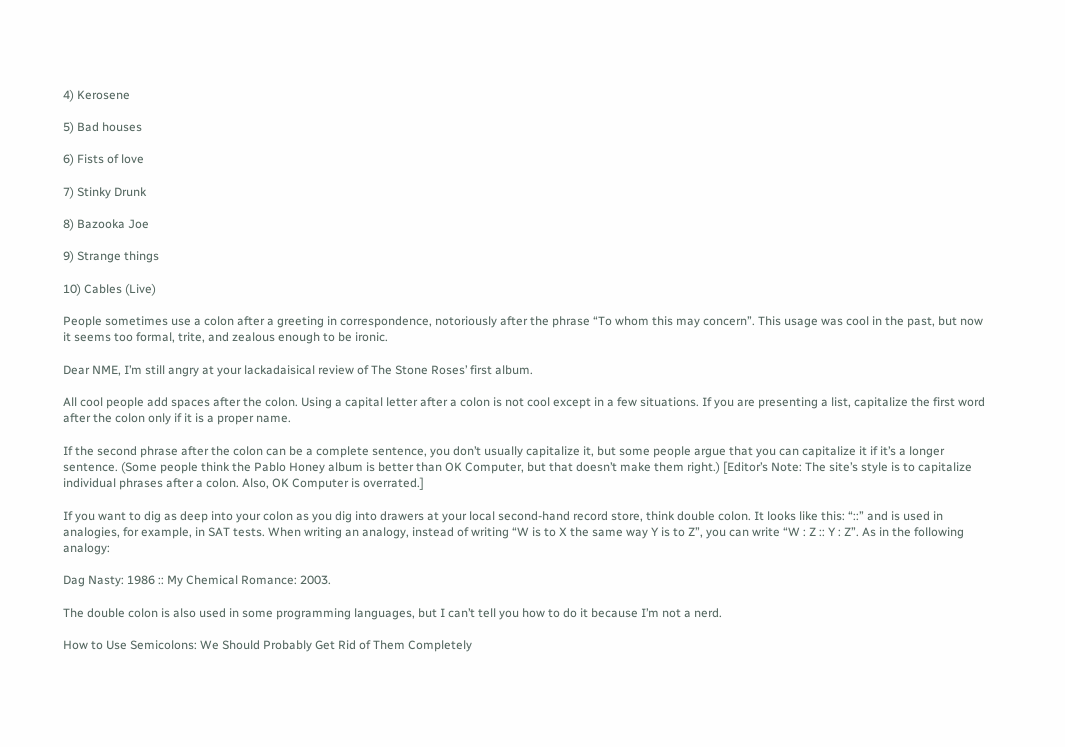4) Kerosene

5) Bad houses

6) Fists of love

7) Stinky Drunk

8) Bazooka Joe

9) Strange things

10) Cables (Live)

People sometimes use a colon after a greeting in correspondence, notoriously after the phrase “To whom this may concern”. This usage was cool in the past, but now it seems too formal, trite, and zealous enough to be ironic.

Dear NME, I’m still angry at your lackadaisical review of The Stone Roses’ first album.

All cool people add spaces after the colon. Using a capital letter after a colon is not cool except in a few situations. If you are presenting a list, capitalize the first word after the colon only if it is a proper name.

If the second phrase after the colon can be a complete sentence, you don’t usually capitalize it, but some people argue that you can capitalize it if it’s a longer sentence. (Some people think the Pablo Honey album is better than OK Computer, but that doesn’t make them right.) [Editor’s Note: The site’s style is to capitalize individual phrases after a colon. Also, OK Computer is overrated.]

If you want to dig as deep into your colon as you dig into drawers at your local second-hand record store, think double colon. It looks like this: “::” and is used in analogies, for example, in SAT tests. When writing an analogy, instead of writing “W is to X the same way Y is to Z”, you can write “W : Z :: Y : Z”. As in the following analogy:

Dag Nasty: 1986 :: My Chemical Romance: 2003.

The double colon is also used in some programming languages, but I can’t tell you how to do it because I’m not a nerd.

How to Use Semicolons: We Should Probably Get Rid of Them Completely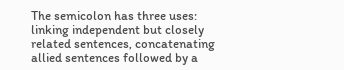The semicolon has three uses: linking independent but closely related sentences, concatenating allied sentences followed by a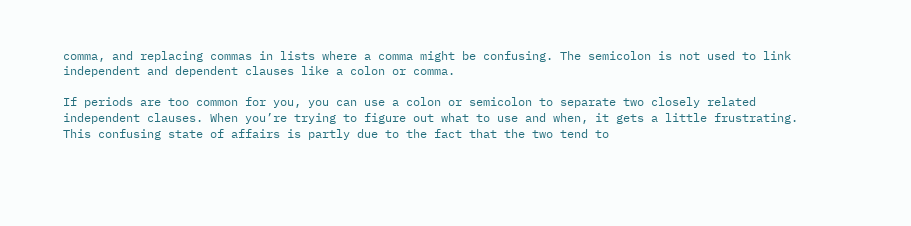comma, and replacing commas in lists where a comma might be confusing. The semicolon is not used to link independent and dependent clauses like a colon or comma.

If periods are too common for you, you can use a colon or semicolon to separate two closely related independent clauses. When you’re trying to figure out what to use and when, it gets a little frustrating. This confusing state of affairs is partly due to the fact that the two tend to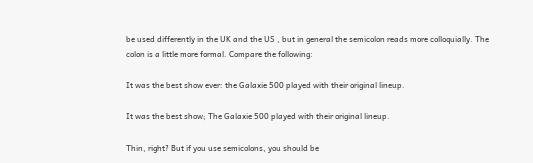be used differently in the UK and the US , but in general the semicolon reads more colloquially. The colon is a little more formal. Compare the following:

It was the best show ever: the Galaxie 500 played with their original lineup.

It was the best show; The Galaxie 500 played with their original lineup.

Thin, right? But if you use semicolons, you should be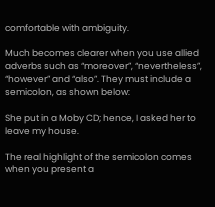comfortable with ambiguity.

Much becomes clearer when you use allied adverbs such as “moreover”, “nevertheless”, “however” and “also”. They must include a semicolon, as shown below:

She put in a Moby CD; hence, I asked her to leave my house.

The real highlight of the semicolon comes when you present a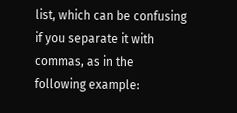list, which can be confusing if you separate it with commas, as in the following example: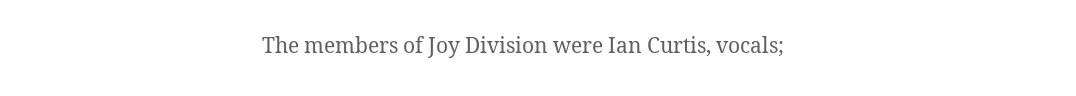The members of Joy Division were Ian Curtis, vocals;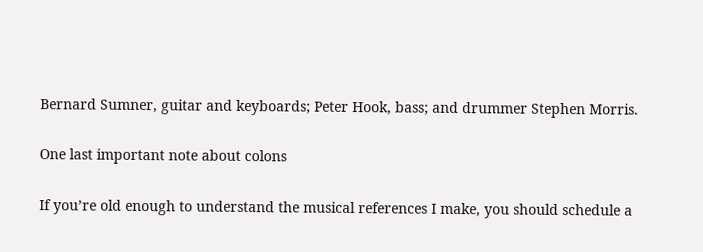Bernard Sumner, guitar and keyboards; Peter Hook, bass; and drummer Stephen Morris.

One last important note about colons

If you’re old enough to understand the musical references I make, you should schedule a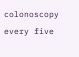colonoscopy every five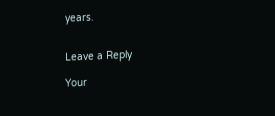years.


Leave a Reply

Your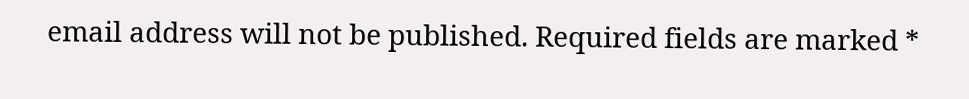email address will not be published. Required fields are marked *